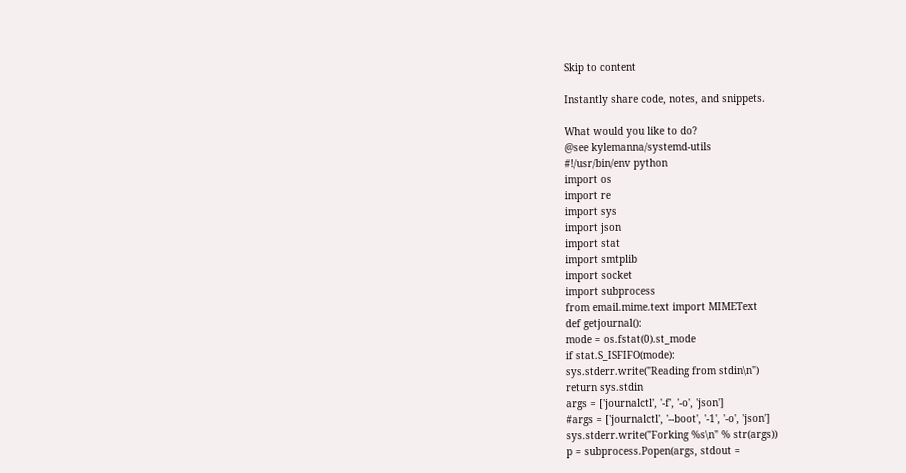Skip to content

Instantly share code, notes, and snippets.

What would you like to do?
@see kylemanna/systemd-utils
#!/usr/bin/env python
import os
import re
import sys
import json
import stat
import smtplib
import socket
import subprocess
from email.mime.text import MIMEText
def getjournal():
mode = os.fstat(0).st_mode
if stat.S_ISFIFO(mode):
sys.stderr.write("Reading from stdin\n")
return sys.stdin
args = ['journalctl', '-f', '-o', 'json']
#args = ['journalctl', '--boot', '-1', '-o', 'json']
sys.stderr.write("Forking %s\n" % str(args))
p = subprocess.Popen(args, stdout =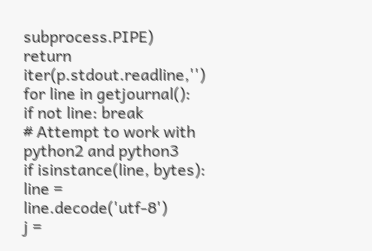subprocess.PIPE)
return iter(p.stdout.readline,'')
for line in getjournal():
if not line: break
# Attempt to work with python2 and python3
if isinstance(line, bytes): line = line.decode('utf-8')
j =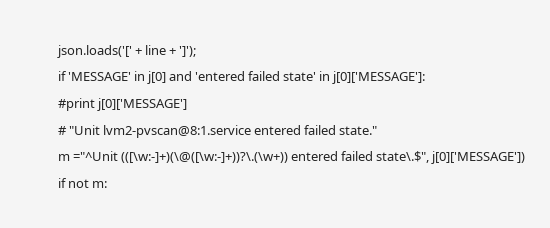json.loads('[' + line + ']');
if 'MESSAGE' in j[0] and 'entered failed state' in j[0]['MESSAGE']:
#print j[0]['MESSAGE']
# "Unit lvm2-pvscan@8:1.service entered failed state."
m ="^Unit (([\w:-]+)(\@([\w:-]+))?\.(\w+)) entered failed state\.$", j[0]['MESSAGE'])
if not m: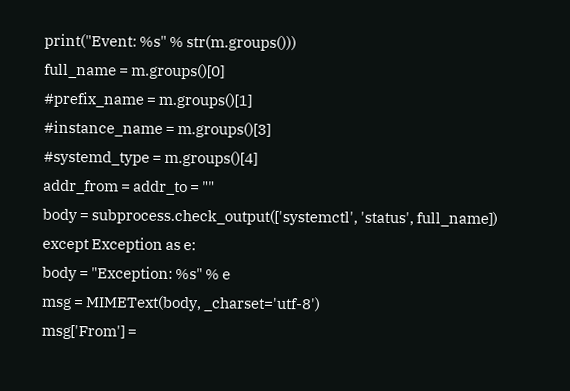print("Event: %s" % str(m.groups()))
full_name = m.groups()[0]
#prefix_name = m.groups()[1]
#instance_name = m.groups()[3]
#systemd_type = m.groups()[4]
addr_from = addr_to = ""
body = subprocess.check_output(['systemctl', 'status', full_name])
except Exception as e:
body = "Exception: %s" % e
msg = MIMEText(body, _charset='utf-8')
msg['From'] =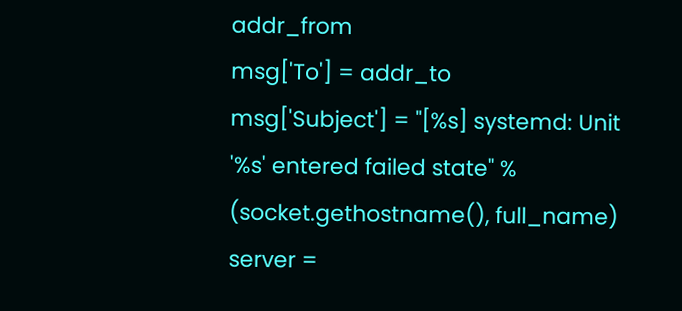addr_from
msg['To'] = addr_to
msg['Subject'] = "[%s] systemd: Unit '%s' entered failed state" % (socket.gethostname(), full_name)
server =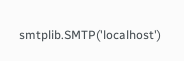smtplib.SMTP('localhost')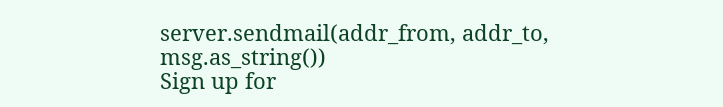server.sendmail(addr_from, addr_to, msg.as_string())
Sign up for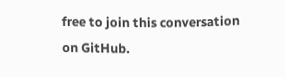free to join this conversation on GitHub.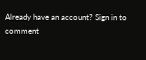Already have an account? Sign in to comment